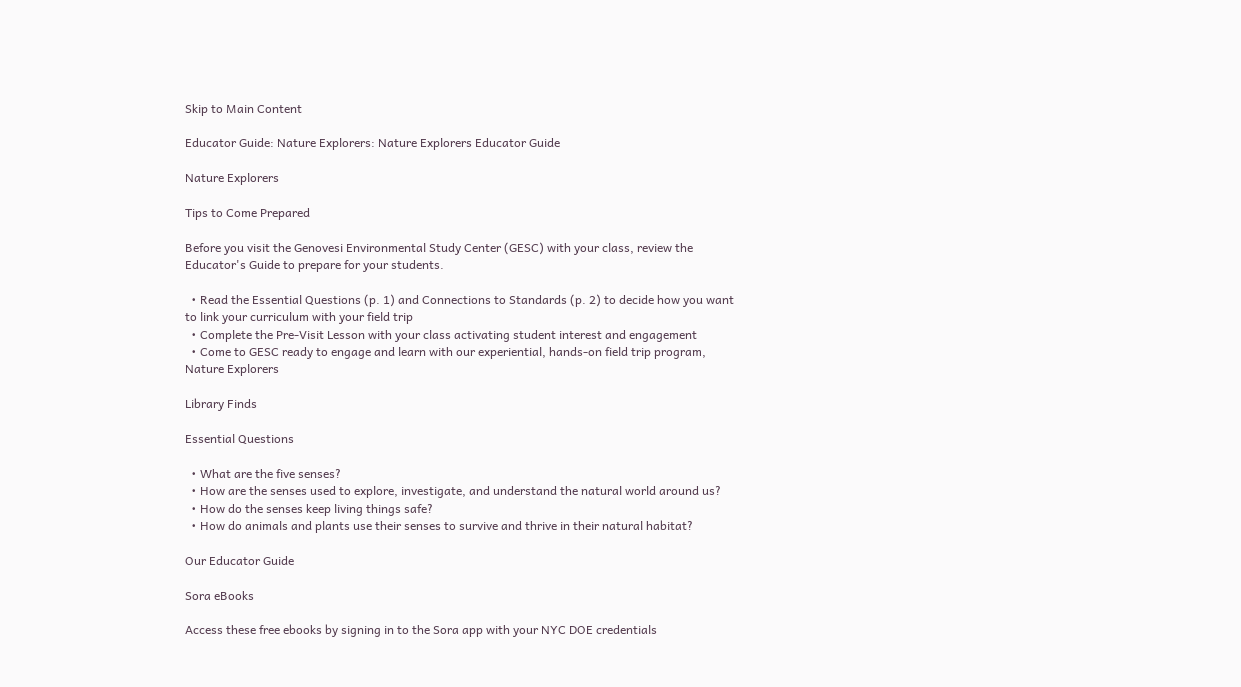Skip to Main Content

Educator Guide: Nature Explorers: Nature Explorers Educator Guide

Nature Explorers

Tips to Come Prepared

Before you visit the Genovesi Environmental Study Center (GESC) with your class, review the Educator's Guide to prepare for your students.

  • Read the Essential Questions (p. 1) and Connections to Standards (p. 2) to decide how you want to link your curriculum with your field trip
  • Complete the Pre-Visit Lesson with your class activating student interest and engagement
  • Come to GESC ready to engage and learn with our experiential, hands-on field trip program, Nature Explorers

Library Finds

Essential Questions

  • What are the five senses?
  • How are the senses used to explore, investigate, and understand the natural world around us?
  • How do the senses keep living things safe?
  • How do animals and plants use their senses to survive and thrive in their natural habitat?

Our Educator Guide

Sora eBooks

Access these free ebooks by signing in to the Sora app with your NYC DOE credentials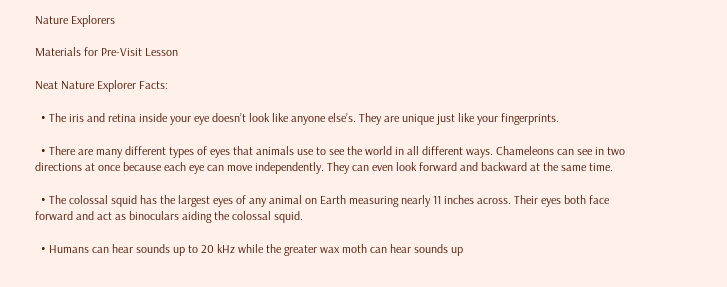Nature Explorers

Materials for Pre-Visit Lesson

Neat Nature Explorer Facts:

  • The iris and retina inside your eye doesn’t look like anyone else’s. They are unique just like your fingerprints.

  • There are many different types of eyes that animals use to see the world in all different ways. Chameleons can see in two directions at once because each eye can move independently. They can even look forward and backward at the same time.

  • The colossal squid has the largest eyes of any animal on Earth measuring nearly 11 inches across. Their eyes both face forward and act as binoculars aiding the colossal squid.

  • Humans can hear sounds up to 20 kHz while the greater wax moth can hear sounds up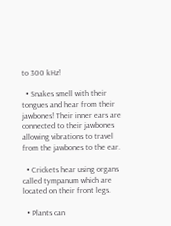to 300 kHz!

  • Snakes smell with their tongues and hear from their jawbones! Their inner ears are connected to their jawbones allowing vibrations to travel from the jawbones to the ear.

  • Crickets hear using organs called tympanum which are located on their front legs.

  • Plants can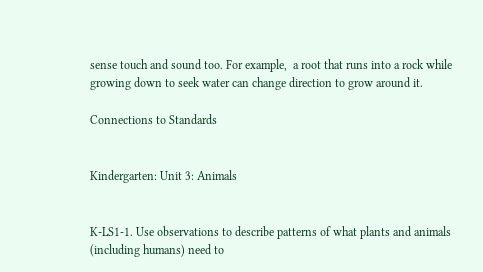sense touch and sound too. For example,  a root that runs into a rock while growing down to seek water can change direction to grow around it.

Connections to Standards


Kindergarten: Unit 3: Animals


K-LS1-1. Use observations to describe patterns of what plants and animals (including humans) need to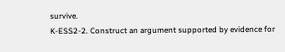survive.
K-ESS2-2. Construct an argument supported by evidence for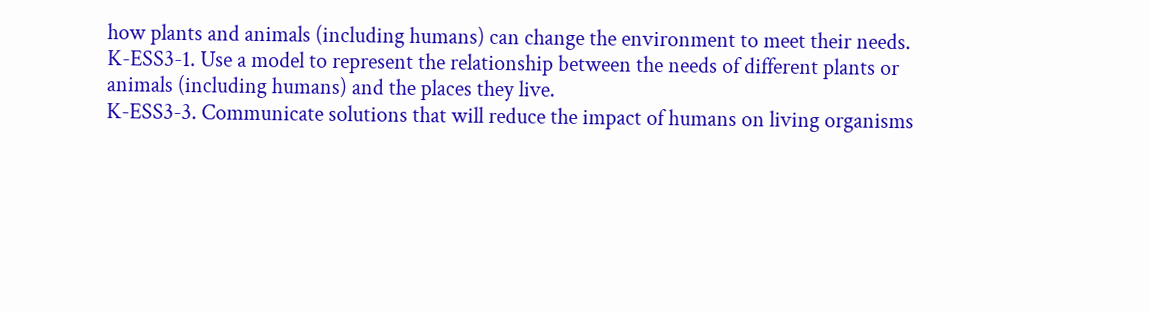how plants and animals (including humans) can change the environment to meet their needs.
K-ESS3-1. Use a model to represent the relationship between the needs of different plants or animals (including humans) and the places they live.
K-ESS3-3. Communicate solutions that will reduce the impact of humans on living organisms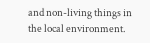and non-living things in the local environment.